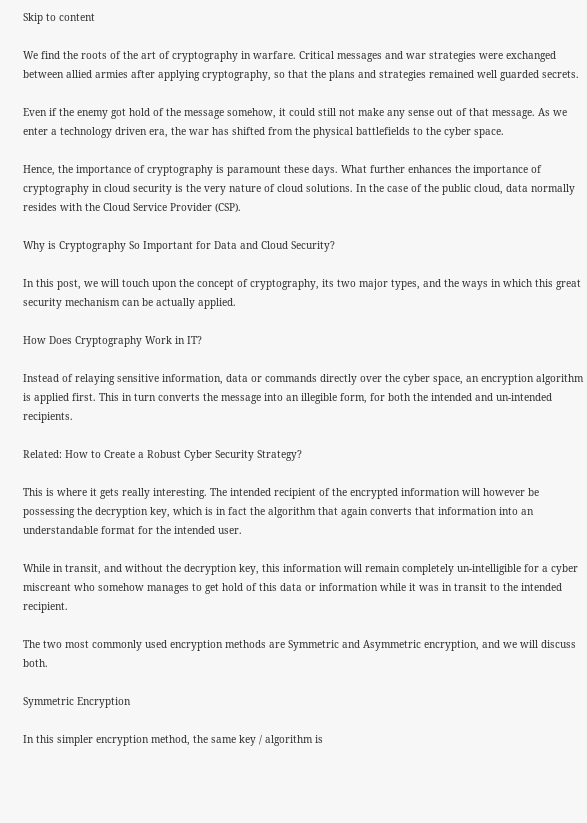Skip to content

We find the roots of the art of cryptography in warfare. Critical messages and war strategies were exchanged between allied armies after applying cryptography, so that the plans and strategies remained well guarded secrets.

Even if the enemy got hold of the message somehow, it could still not make any sense out of that message. As we enter a technology driven era, the war has shifted from the physical battlefields to the cyber space.

Hence, the importance of cryptography is paramount these days. What further enhances the importance of cryptography in cloud security is the very nature of cloud solutions. In the case of the public cloud, data normally resides with the Cloud Service Provider (CSP).

Why is Cryptography So Important for Data and Cloud Security?

In this post, we will touch upon the concept of cryptography, its two major types, and the ways in which this great security mechanism can be actually applied.

How Does Cryptography Work in IT?

Instead of relaying sensitive information, data or commands directly over the cyber space, an encryption algorithm is applied first. This in turn converts the message into an illegible form, for both the intended and un-intended recipients.

Related: How to Create a Robust Cyber Security Strategy?

This is where it gets really interesting. The intended recipient of the encrypted information will however be possessing the decryption key, which is in fact the algorithm that again converts that information into an understandable format for the intended user.

While in transit, and without the decryption key, this information will remain completely un-intelligible for a cyber miscreant who somehow manages to get hold of this data or information while it was in transit to the intended recipient.

The two most commonly used encryption methods are Symmetric and Asymmetric encryption, and we will discuss both.

Symmetric Encryption

In this simpler encryption method, the same key / algorithm is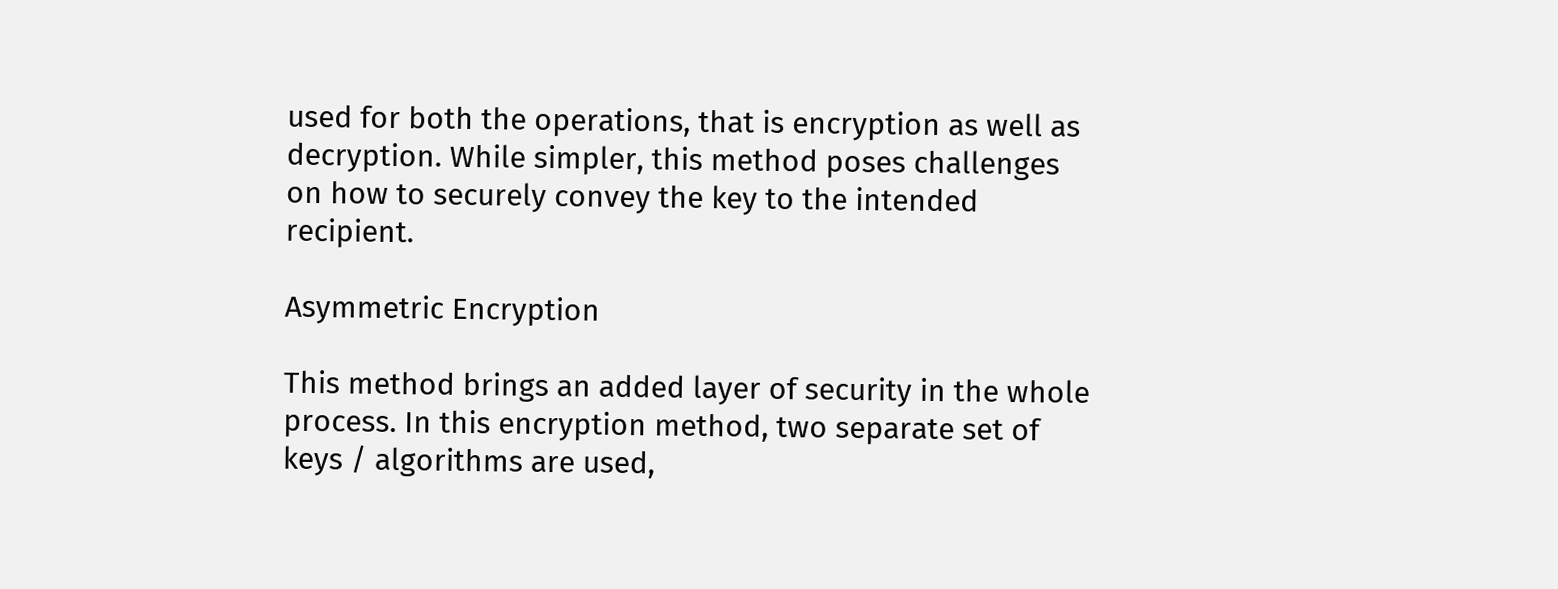used for both the operations, that is encryption as well as decryption. While simpler, this method poses challenges on how to securely convey the key to the intended recipient.

Asymmetric Encryption

This method brings an added layer of security in the whole process. In this encryption method, two separate set of keys / algorithms are used,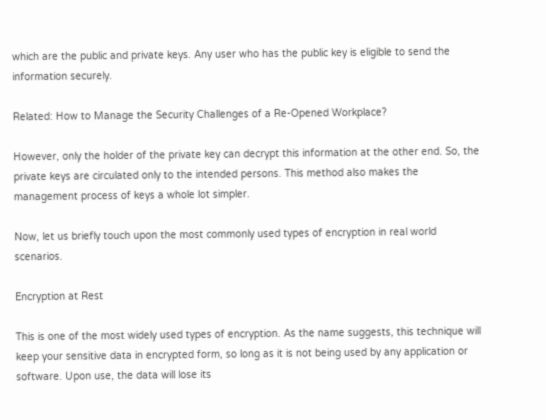which are the public and private keys. Any user who has the public key is eligible to send the information securely.

Related: How to Manage the Security Challenges of a Re-Opened Workplace?

However, only the holder of the private key can decrypt this information at the other end. So, the private keys are circulated only to the intended persons. This method also makes the management process of keys a whole lot simpler.

Now, let us briefly touch upon the most commonly used types of encryption in real world scenarios.

Encryption at Rest

This is one of the most widely used types of encryption. As the name suggests, this technique will keep your sensitive data in encrypted form, so long as it is not being used by any application or software. Upon use, the data will lose its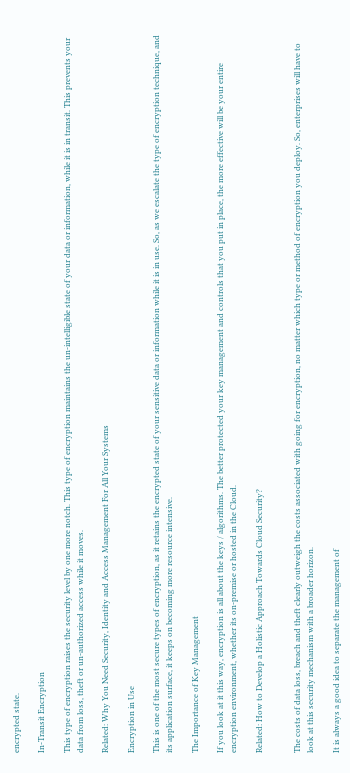encrypted state.

In-Transit Encryption

This type of encryption raises the security level by one more notch. This type of encryption maintains the un-intelligible state of your data or information, while it is in transit. This prevents your data from loss, theft or un-authorized access while it moves.

Related: Why You Need Security, Identity and Access Management For All Your Systems

Encryption in Use

This is one of the most secure types of encryption, as it retains the encrypted state of your sensitive data or information while it is in use. So, as we escalate the type of encryption technique, and its application surface, it keeps on becoming more resource intensive.

The Importance of Key Management

If you look at it this way, encryption is all about the keys / algorithms. The better protected your key management and controls that you put in place, the more effective will be your entire encryption environment, whether its on-premise or hosted in the Cloud.

Related: How to Develop a Holistic Approach Towards Cloud Security?


The costs of data loss, breach and theft clearly outweigh the costs associated with going for encryption, no matter which type or method of encryption you deploy. So, enterprises will have to look at this security mechanism with a broader horizon.

It is always a good idea to separate the management of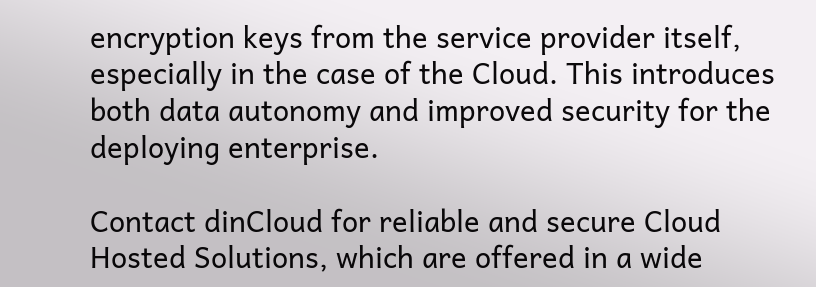encryption keys from the service provider itself, especially in the case of the Cloud. This introduces both data autonomy and improved security for the deploying enterprise.

Contact dinCloud for reliable and secure Cloud Hosted Solutions, which are offered in a wide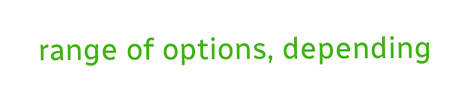range of options, depending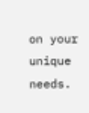on your unique needs.